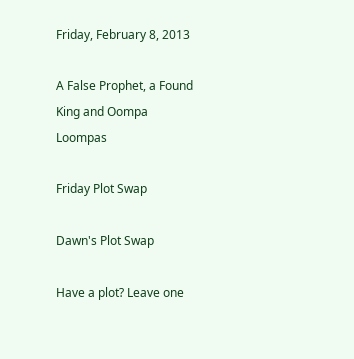Friday, February 8, 2013

A False Prophet, a Found King and Oompa Loompas

Friday Plot Swap

Dawn's Plot Swap

Have a plot? Leave one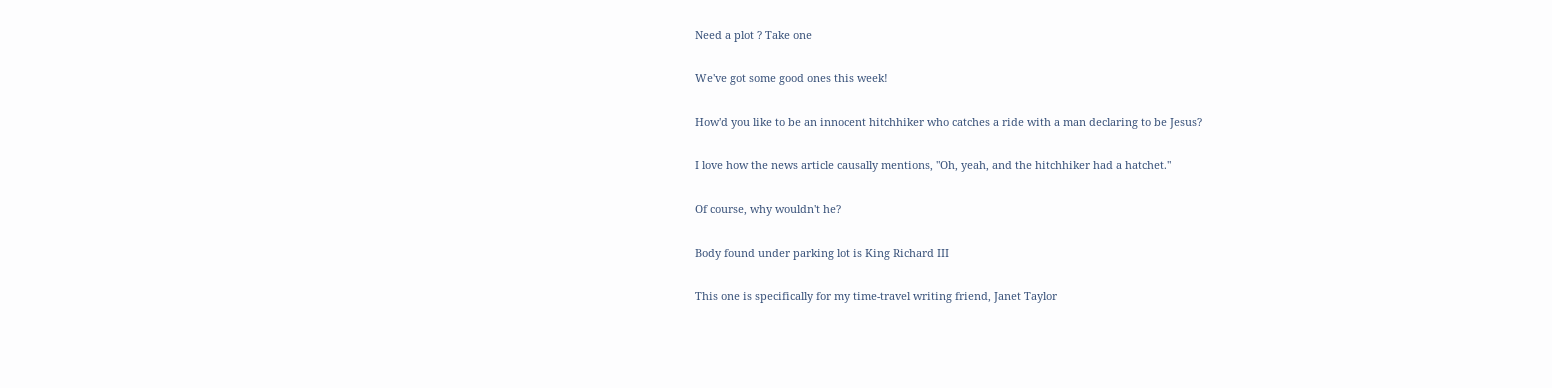Need a plot ? Take one

We've got some good ones this week!

How'd you like to be an innocent hitchhiker who catches a ride with a man declaring to be Jesus?

I love how the news article causally mentions, "Oh, yeah, and the hitchhiker had a hatchet."

Of course, why wouldn't he?

Body found under parking lot is King Richard III

This one is specifically for my time-travel writing friend, Janet Taylor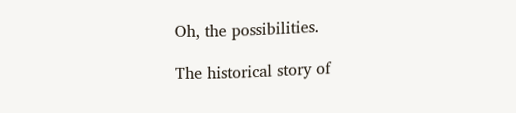Oh, the possibilities.

The historical story of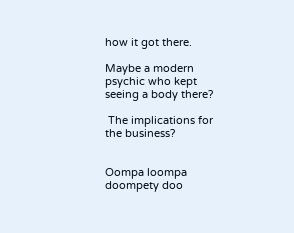how it got there.

Maybe a modern psychic who kept seeing a body there?

 The implications for the business?


Oompa loompa doompety doo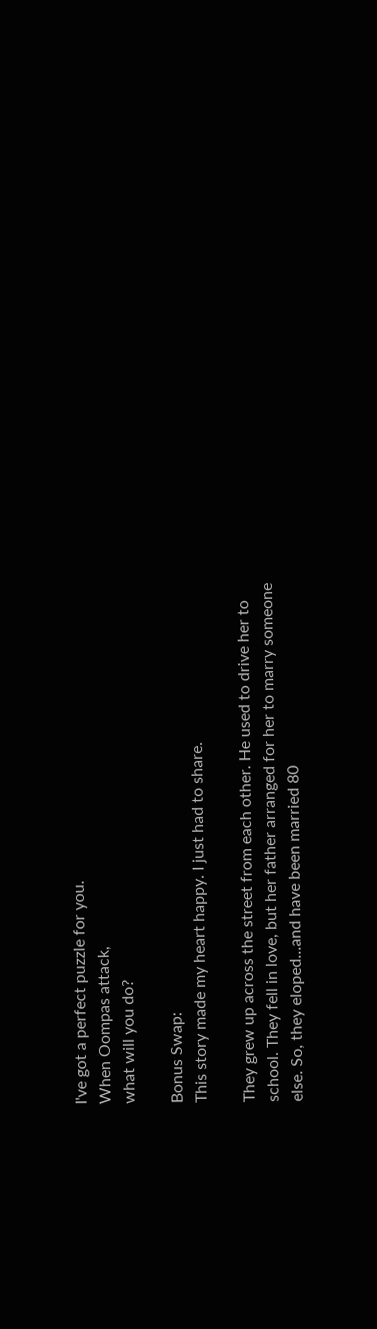I've got a perfect puzzle for you.
When Oompas attack,
what will you do?

Bonus Swap:
This story made my heart happy. I just had to share.

They grew up across the street from each other. He used to drive her to school. They fell in love, but her father arranged for her to marry someone else. So, they eloped...and have been married 80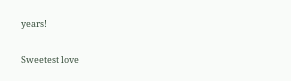years!

Sweetest love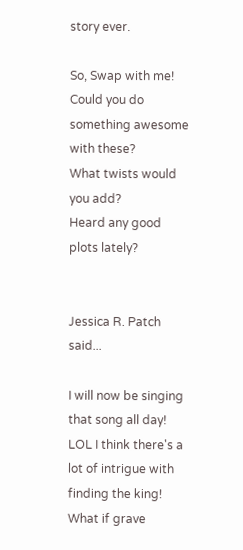story ever.

So, Swap with me!
Could you do something awesome with these?
What twists would you add?
Heard any good plots lately?


Jessica R. Patch said...

I will now be singing that song all day! LOL I think there's a lot of intrigue with finding the king! What if grave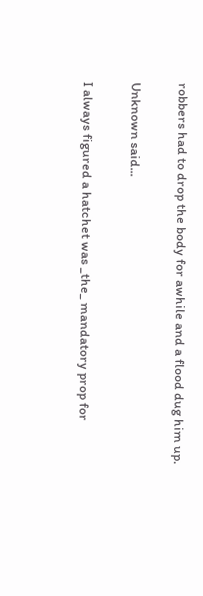robbers had to drop the body for awhile and a flood dug him up.

Unknown said...

I always figured a hatchet was _the_ mandatory prop for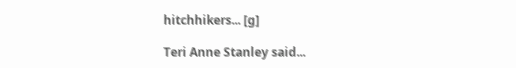hitchhikers... [g]

Teri Anne Stanley said...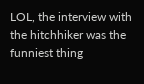LOL, the interview with the hitchhiker was the funniest thing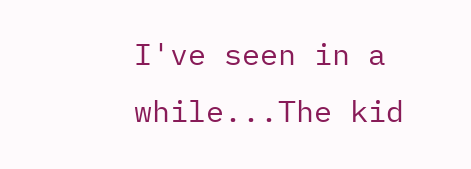I've seen in a while...The kid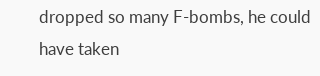dropped so many F-bombs, he could have taken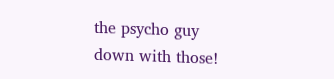the psycho guy down with those!